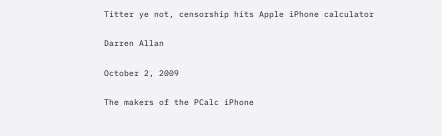Titter ye not, censorship hits Apple iPhone calculator

Darren Allan

October 2, 2009

The makers of the PCalc iPhone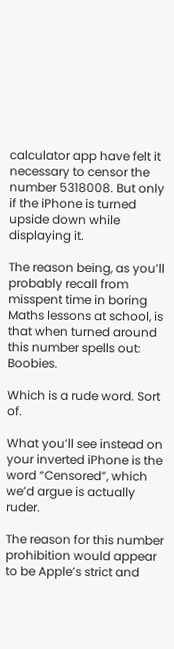calculator app have felt it necessary to censor the number 5318008. But only if the iPhone is turned upside down while displaying it.

The reason being, as you’ll probably recall from misspent time in boring Maths lessons at school, is that when turned around this number spells out: Boobies.

Which is a rude word. Sort of.

What you’ll see instead on your inverted iPhone is the word “Censored”, which we’d argue is actually ruder.

The reason for this number prohibition would appear to be Apple’s strict and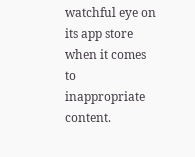watchful eye on its app store when it comes to inappropriate content.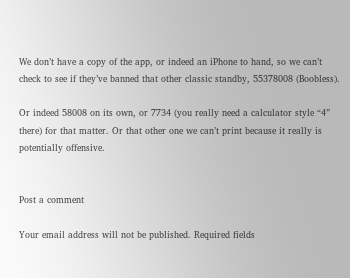We don’t have a copy of the app, or indeed an iPhone to hand, so we can’t check to see if they’ve banned that other classic standby, 55378008 (Boobless).

Or indeed 58008 on its own, or 7734 (you really need a calculator style “4” there) for that matter. Or that other one we can’t print because it really is potentially offensive.


Post a comment

Your email address will not be published. Required fields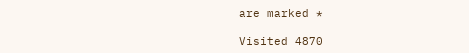are marked *

Visited 4870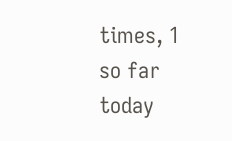times, 1 so far today